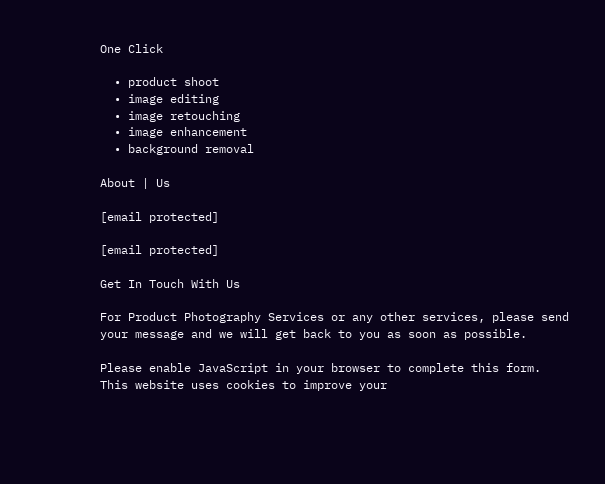One Click

  • product shoot
  • image editing
  • image retouching
  • image enhancement
  • background removal

About | Us

[email protected]

[email protected]

Get In Touch With Us

For Product Photography Services or any other services, please send your message and we will get back to you as soon as possible.

Please enable JavaScript in your browser to complete this form.
This website uses cookies to improve your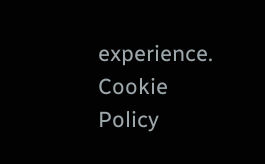experience. Cookie Policy